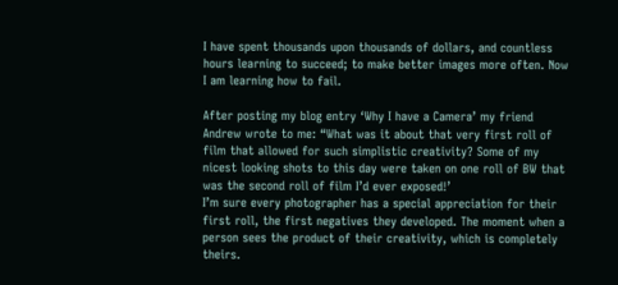I have spent thousands upon thousands of dollars, and countless hours learning to succeed; to make better images more often. Now I am learning how to fail.

After posting my blog entry ‘Why I have a Camera’ my friend Andrew wrote to me: “What was it about that very first roll of film that allowed for such simplistic creativity? Some of my nicest looking shots to this day were taken on one roll of BW that was the second roll of film I’d ever exposed!’
I’m sure every photographer has a special appreciation for their first roll, the first negatives they developed. The moment when a person sees the product of their creativity, which is completely theirs.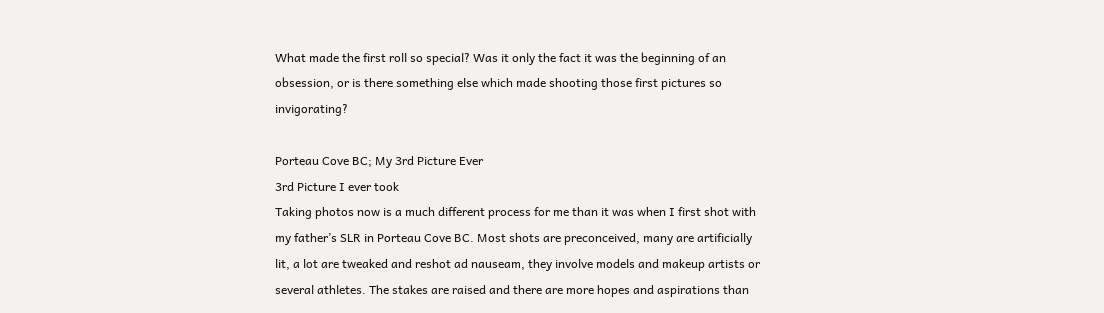What made the first roll so special? Was it only the fact it was the beginning of an obsession, or is there something else which made shooting those first pictures so invigorating?

Porteau Cove BC; My 3rd Picture Ever
3rd Picture I ever took
Taking photos now is a much different process for me than it was when I first shot with my father’s SLR in Porteau Cove BC. Most shots are preconceived, many are artificially lit, a lot are tweaked and reshot ad nauseam, they involve models and makeup artists or several athletes. The stakes are raised and there are more hopes and aspirations than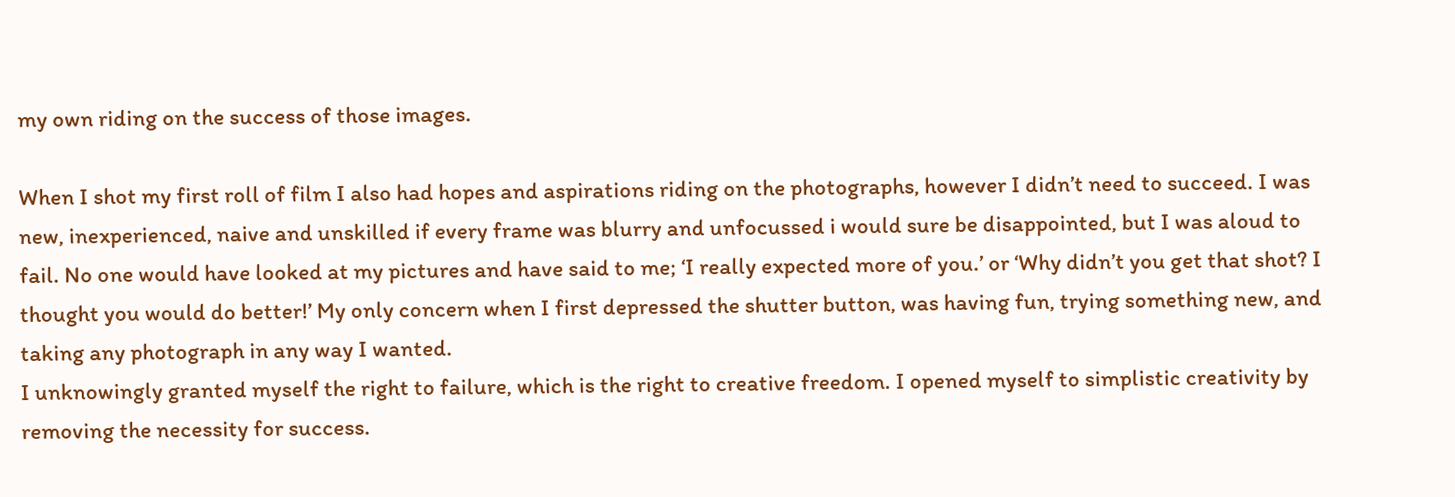my own riding on the success of those images.

When I shot my first roll of film I also had hopes and aspirations riding on the photographs, however I didn’t need to succeed. I was new, inexperienced, naive and unskilled if every frame was blurry and unfocussed i would sure be disappointed, but I was aloud to fail. No one would have looked at my pictures and have said to me; ‘I really expected more of you.’ or ‘Why didn’t you get that shot? I thought you would do better!’ My only concern when I first depressed the shutter button, was having fun, trying something new, and taking any photograph in any way I wanted.
I unknowingly granted myself the right to failure, which is the right to creative freedom. I opened myself to simplistic creativity by removing the necessity for success.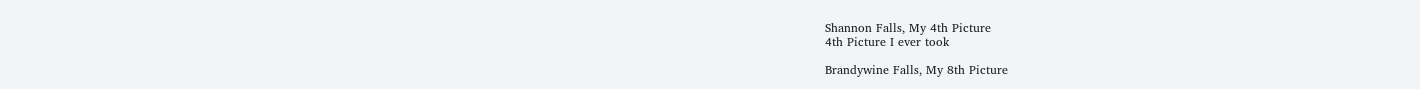Shannon Falls, My 4th Picture
4th Picture I ever took

Brandywine Falls, My 8th Picture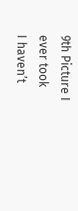9th Picture I ever took
I haven’t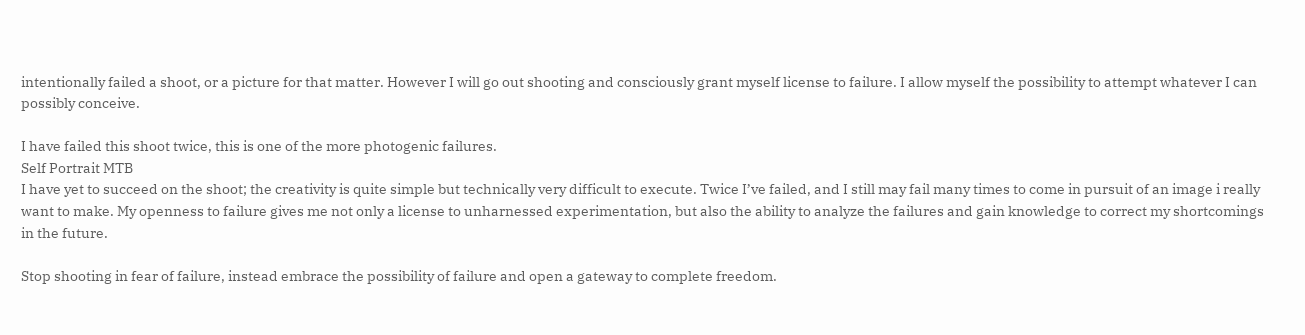intentionally failed a shoot, or a picture for that matter. However I will go out shooting and consciously grant myself license to failure. I allow myself the possibility to attempt whatever I can possibly conceive.

I have failed this shoot twice, this is one of the more photogenic failures.
Self Portrait MTB
I have yet to succeed on the shoot; the creativity is quite simple but technically very difficult to execute. Twice I’ve failed, and I still may fail many times to come in pursuit of an image i really want to make. My openness to failure gives me not only a license to unharnessed experimentation, but also the ability to analyze the failures and gain knowledge to correct my shortcomings in the future.

Stop shooting in fear of failure, instead embrace the possibility of failure and open a gateway to complete freedom.